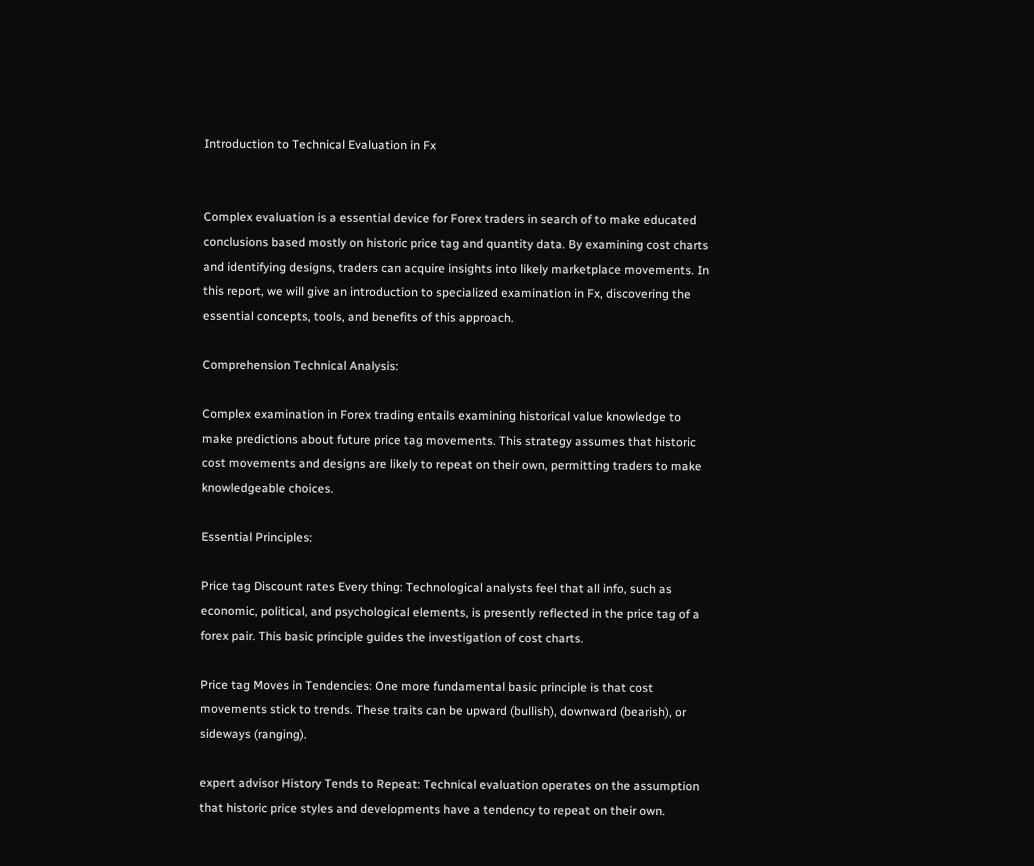Introduction to Technical Evaluation in Fx


Complex evaluation is a essential device for Forex traders in search of to make educated conclusions based mostly on historic price tag and quantity data. By examining cost charts and identifying designs, traders can acquire insights into likely marketplace movements. In this report, we will give an introduction to specialized examination in Fx, discovering the essential concepts, tools, and benefits of this approach.

Comprehension Technical Analysis:

Complex examination in Forex trading entails examining historical value knowledge to make predictions about future price tag movements. This strategy assumes that historic cost movements and designs are likely to repeat on their own, permitting traders to make knowledgeable choices.

Essential Principles:

Price tag Discount rates Every thing: Technological analysts feel that all info, such as economic, political, and psychological elements, is presently reflected in the price tag of a forex pair. This basic principle guides the investigation of cost charts.

Price tag Moves in Tendencies: One more fundamental basic principle is that cost movements stick to trends. These traits can be upward (bullish), downward (bearish), or sideways (ranging).

expert advisor History Tends to Repeat: Technical evaluation operates on the assumption that historic price styles and developments have a tendency to repeat on their own.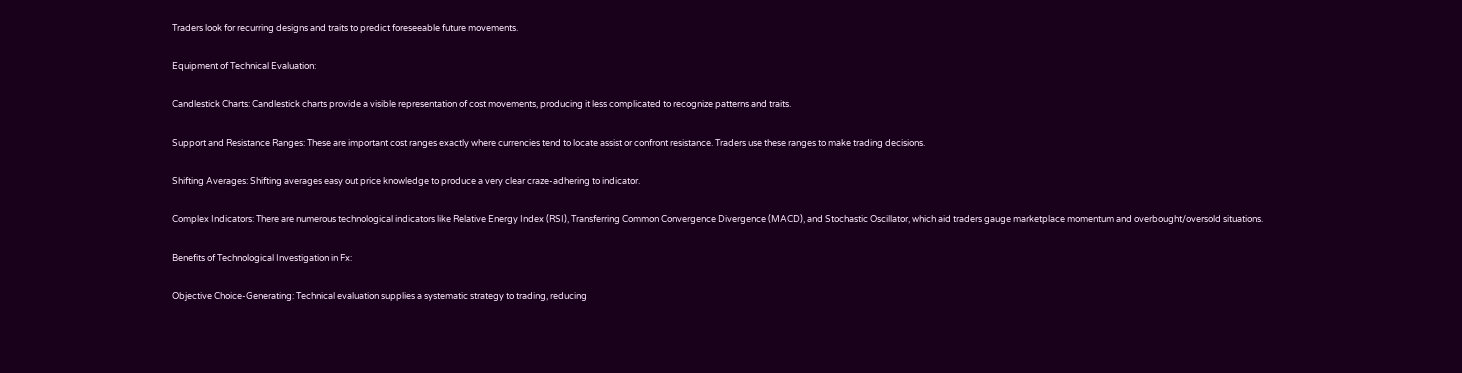Traders look for recurring designs and traits to predict foreseeable future movements.

Equipment of Technical Evaluation:

Candlestick Charts: Candlestick charts provide a visible representation of cost movements, producing it less complicated to recognize patterns and traits.

Support and Resistance Ranges: These are important cost ranges exactly where currencies tend to locate assist or confront resistance. Traders use these ranges to make trading decisions.

Shifting Averages: Shifting averages easy out price knowledge to produce a very clear craze-adhering to indicator.

Complex Indicators: There are numerous technological indicators like Relative Energy Index (RSI), Transferring Common Convergence Divergence (MACD), and Stochastic Oscillator, which aid traders gauge marketplace momentum and overbought/oversold situations.

Benefits of Technological Investigation in Fx:

Objective Choice-Generating: Technical evaluation supplies a systematic strategy to trading, reducing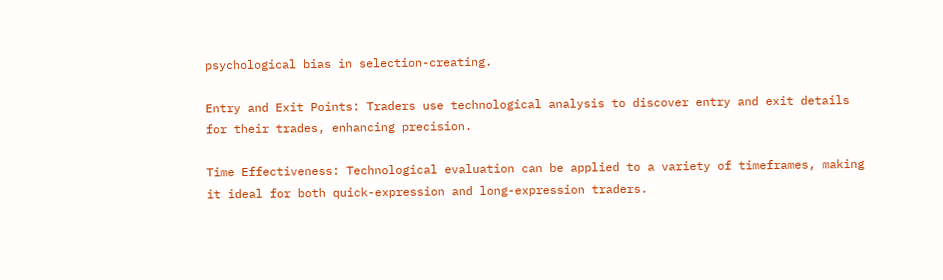psychological bias in selection-creating.

Entry and Exit Points: Traders use technological analysis to discover entry and exit details for their trades, enhancing precision.

Time Effectiveness: Technological evaluation can be applied to a variety of timeframes, making it ideal for both quick-expression and long-expression traders.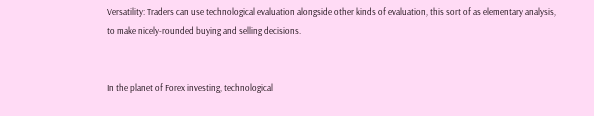Versatility: Traders can use technological evaluation alongside other kinds of evaluation, this sort of as elementary analysis, to make nicely-rounded buying and selling decisions.


In the planet of Forex investing, technological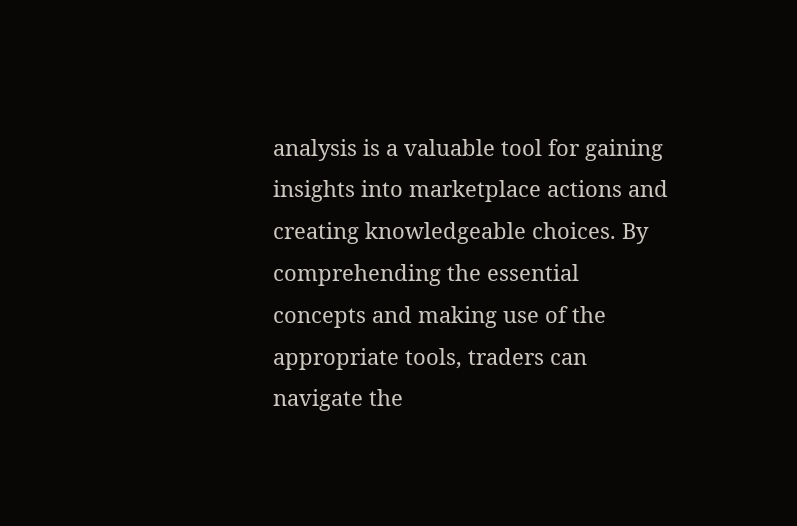analysis is a valuable tool for gaining insights into marketplace actions and creating knowledgeable choices. By comprehending the essential concepts and making use of the appropriate tools, traders can navigate the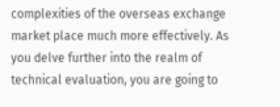complexities of the overseas exchange market place much more effectively. As you delve further into the realm of technical evaluation, you are going to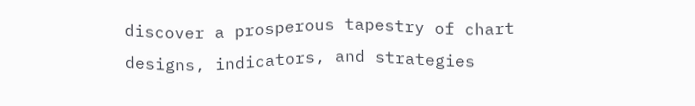discover a prosperous tapestry of chart designs, indicators, and strategies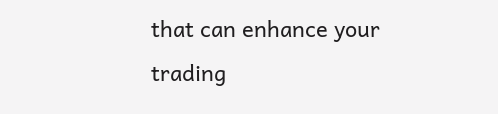that can enhance your trading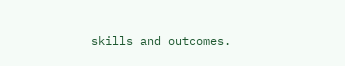skills and outcomes.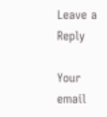Leave a Reply

Your email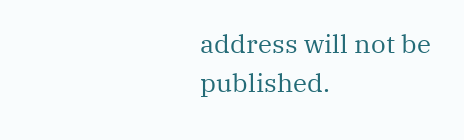address will not be published.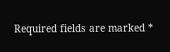Required fields are marked *